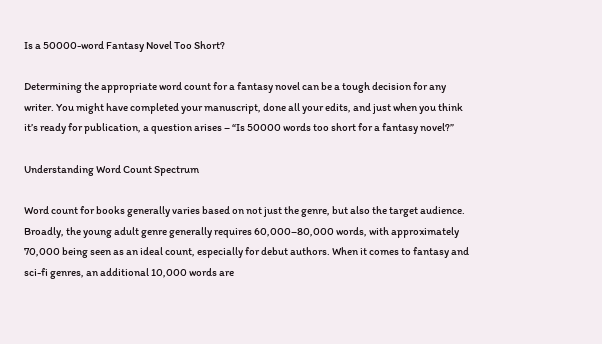Is a 50000-word Fantasy Novel Too Short?

Determining the appropriate word count for a fantasy novel can be a tough decision for any writer. You might have completed your manuscript, done all your edits, and just when you think it’s ready for publication, a question arises – “Is 50000 words too short for a fantasy novel?”

Understanding Word Count Spectrum

Word count for books generally varies based on not just the genre, but also the target audience. Broadly, the young adult genre generally requires 60,000–80,000 words, with approximately 70,000 being seen as an ideal count, especially for debut authors. When it comes to fantasy and sci-fi genres, an additional 10,000 words are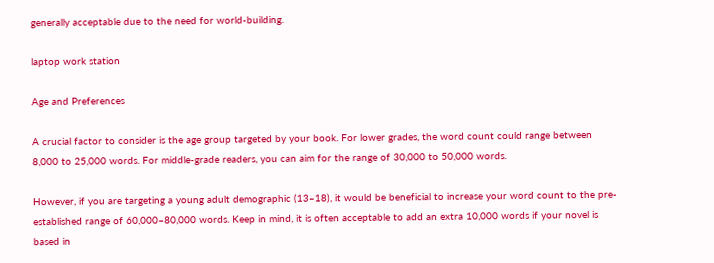generally acceptable due to the need for world-building.

laptop work station

Age and Preferences

A crucial factor to consider is the age group targeted by your book. For lower grades, the word count could range between 8,000 to 25,000 words. For middle-grade readers, you can aim for the range of 30,000 to 50,000 words.

However, if you are targeting a young adult demographic (13–18), it would be beneficial to increase your word count to the pre-established range of 60,000–80,000 words. Keep in mind, it is often acceptable to add an extra 10,000 words if your novel is based in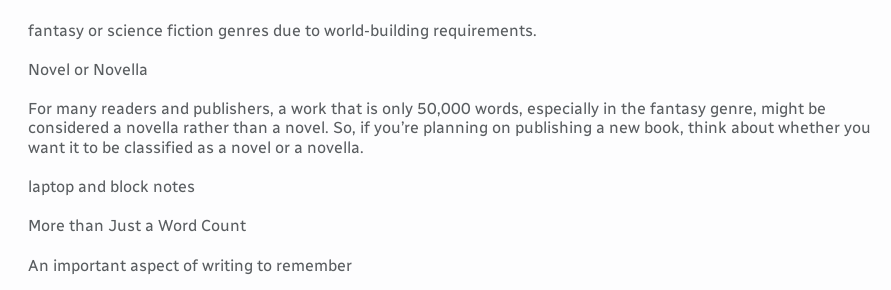fantasy or science fiction genres due to world-building requirements.

Novel or Novella

For many readers and publishers, a work that is only 50,000 words, especially in the fantasy genre, might be considered a novella rather than a novel. So, if you’re planning on publishing a new book, think about whether you want it to be classified as a novel or a novella.

laptop and block notes

More than Just a Word Count

An important aspect of writing to remember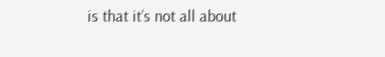is that it’s not all about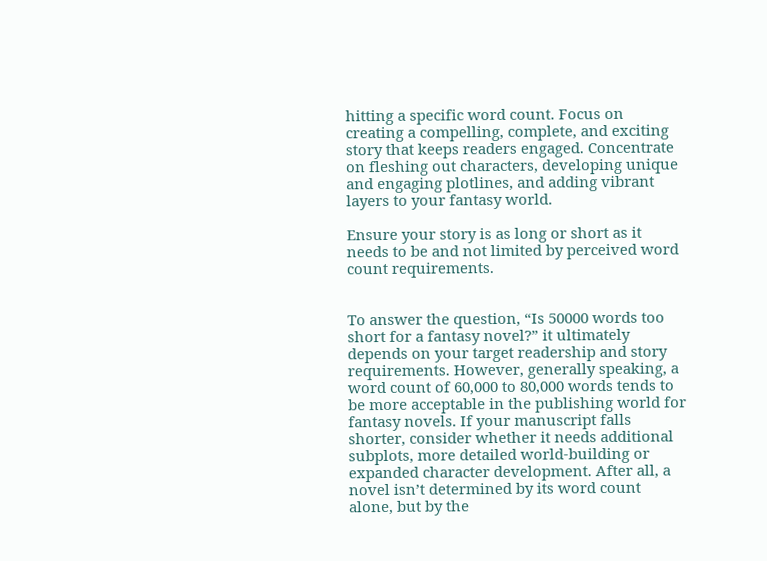hitting a specific word count. Focus on creating a compelling, complete, and exciting story that keeps readers engaged. Concentrate on fleshing out characters, developing unique and engaging plotlines, and adding vibrant layers to your fantasy world.

Ensure your story is as long or short as it needs to be and not limited by perceived word count requirements.


To answer the question, “Is 50000 words too short for a fantasy novel?” it ultimately depends on your target readership and story requirements. However, generally speaking, a word count of 60,000 to 80,000 words tends to be more acceptable in the publishing world for fantasy novels. If your manuscript falls shorter, consider whether it needs additional subplots, more detailed world-building or expanded character development. After all, a novel isn’t determined by its word count alone, but by the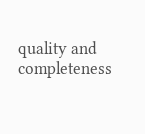quality and completeness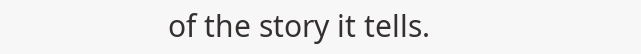of the story it tells.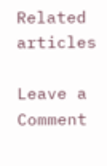Related articles

Leave a Comment